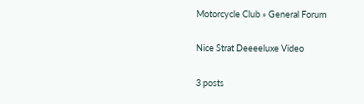Motorcycle Club » General Forum

Nice Strat Deeeeluxe Video

3 posts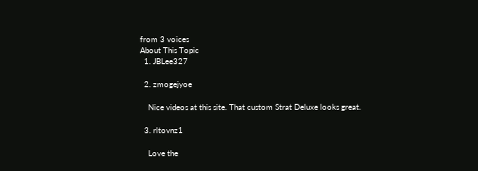from 3 voices
About This Topic
  1. JBLee327

  2. zmogejyoe

    Nice videos at this site. That custom Strat Deluxe looks great.

  3. rltovnz1

    Love the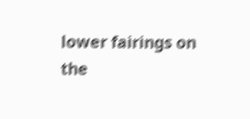lower fairings on the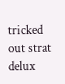tricked out strat delux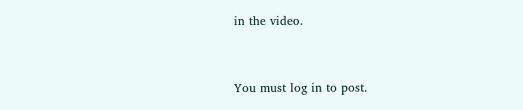in the video.


You must log in to post.